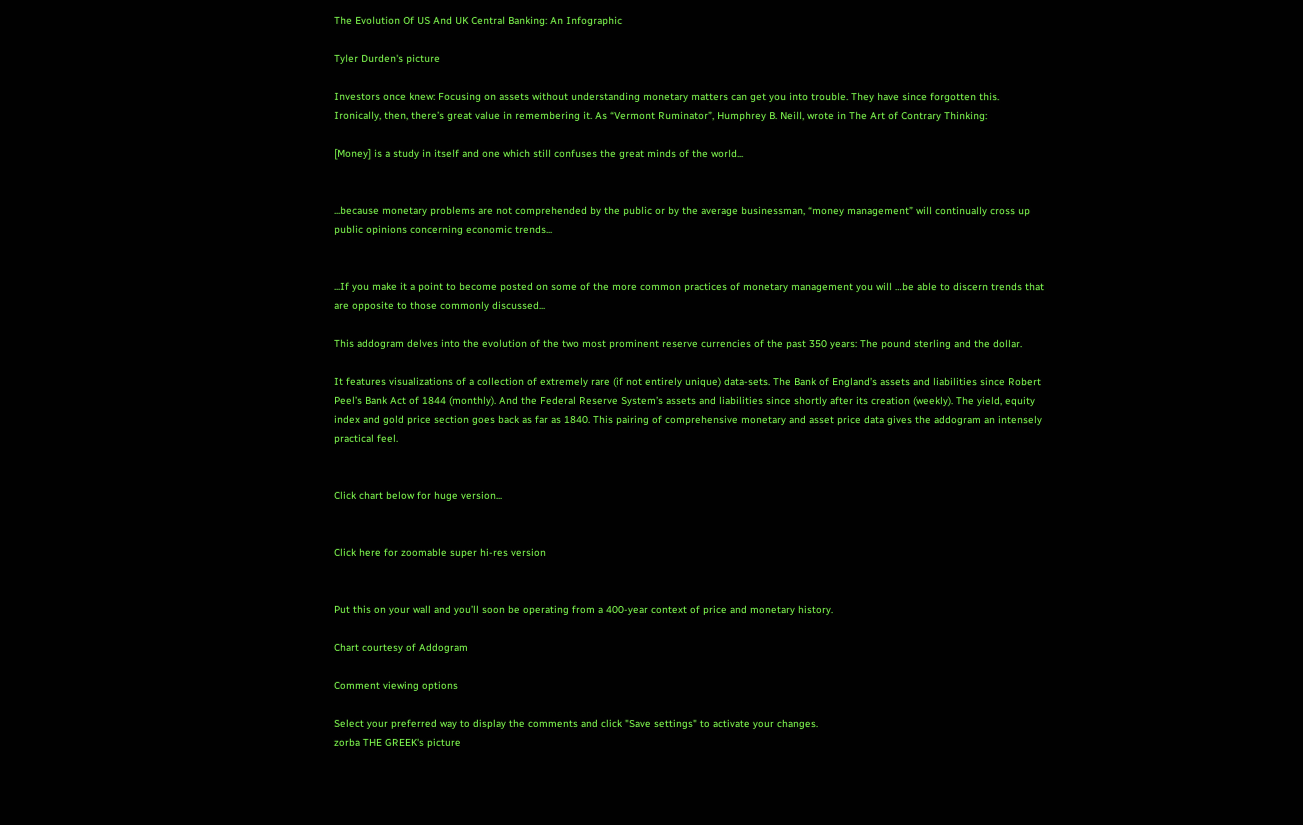The Evolution Of US And UK Central Banking: An Infographic

Tyler Durden's picture

Investors once knew: Focusing on assets without understanding monetary matters can get you into trouble. They have since forgotten this. Ironically, then, there’s great value in remembering it. As “Vermont Ruminator”, Humphrey B. Neill, wrote in The Art of Contrary Thinking:

[Money] is a study in itself and one which still confuses the great minds of the world...


...because monetary problems are not comprehended by the public or by the average businessman, “money management” will continually cross up public opinions concerning economic trends...


...If you make it a point to become posted on some of the more common practices of monetary management you will …be able to discern trends that are opposite to those commonly discussed...

This addogram delves into the evolution of the two most prominent reserve currencies of the past 350 years: The pound sterling and the dollar.

It features visualizations of a collection of extremely rare (if not entirely unique) data-sets. The Bank of England’s assets and liabilities since Robert Peel’s Bank Act of 1844 (monthly). And the Federal Reserve System’s assets and liabilities since shortly after its creation (weekly). The yield, equity index and gold price section goes back as far as 1840. This pairing of comprehensive monetary and asset price data gives the addogram an intensely practical feel.


Click chart below for huge version...


Click here for zoomable super hi-res version


Put this on your wall and you’ll soon be operating from a 400-year context of price and monetary history.

Chart courtesy of Addogram

Comment viewing options

Select your preferred way to display the comments and click "Save settings" to activate your changes.
zorba THE GREEK's picture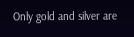Only gold and silver are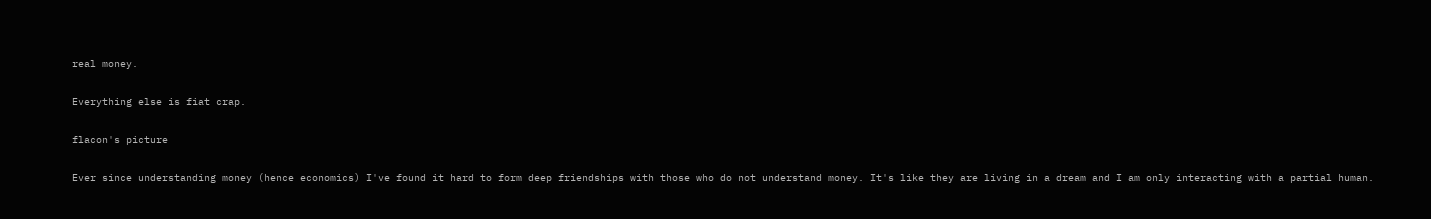real money.

Everything else is fiat crap.

flacon's picture

Ever since understanding money (hence economics) I've found it hard to form deep friendships with those who do not understand money. It's like they are living in a dream and I am only interacting with a partial human.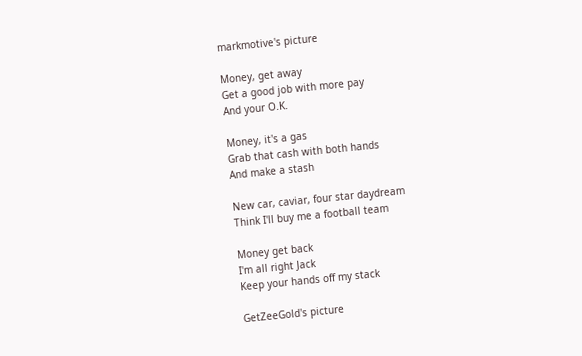markmotive's picture

Money, get away
Get a good job with more pay
And your O.K.

Money, it's a gas
Grab that cash with both hands
And make a stash

New car, caviar, four star daydream
Think I'll buy me a football team

Money get back
I'm all right Jack
Keep your hands off my stack

GetZeeGold's picture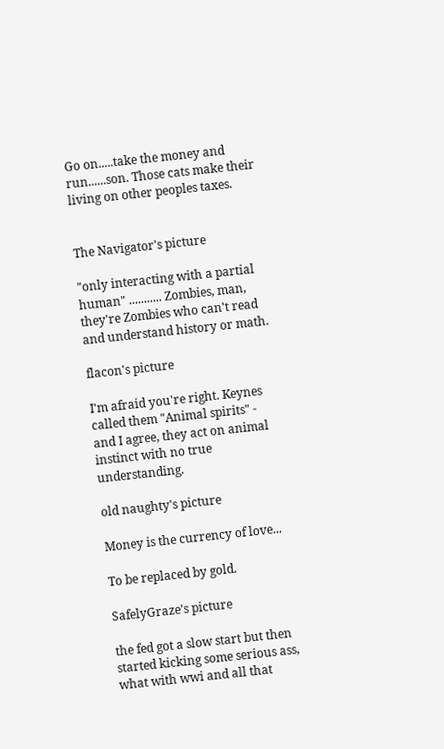Go on.....take the money and run......son. Those cats make their living on other peoples taxes.


The Navigator's picture

"only interacting with a partial human" ........... Zombies, man, they're Zombies who can't read and understand history or math.

flacon's picture

I'm afraid you're right. Keynes called them "Animal spirits" - and I agree, they act on animal instinct with no true understanding.

old naughty's picture

Money is the currency of love...

To be replaced by gold.

SafelyGraze's picture

the fed got a slow start but then started kicking some serious ass, what with wwi and all that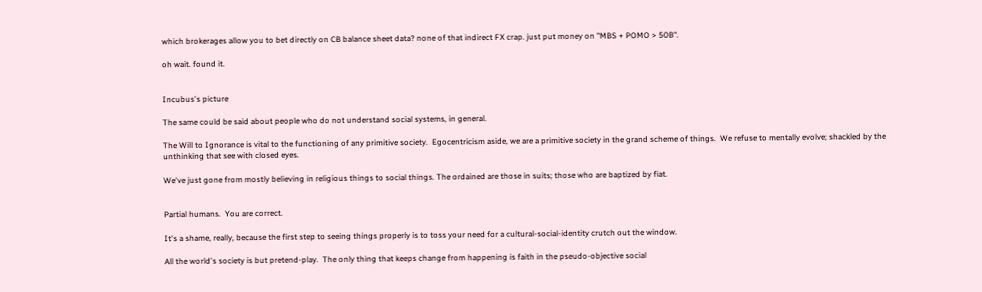which brokerages allow you to bet directly on CB balance sheet data? none of that indirect FX crap. just put money on "MBS + POMO > 50B".

oh wait. found it.


Incubus's picture

The same could be said about people who do not understand social systems, in general.

The Will to Ignorance is vital to the functioning of any primitive society.  Egocentricism aside, we are a primitive society in the grand scheme of things.  We refuse to mentally evolve; shackled by the unthinking that see with closed eyes.

We've just gone from mostly believing in religious things to social things. The ordained are those in suits; those who are baptized by fiat.


Partial humans.  You are correct.

It's a shame, really, because the first step to seeing things properly is to toss your need for a cultural-social-identity crutch out the window.

All the world's society is but pretend-play.  The only thing that keeps change from happening is faith in the pseudo-objective social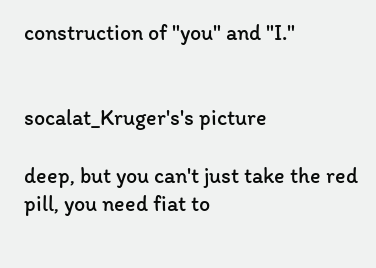construction of "you" and "I."


socalat_Kruger's's picture

deep, but you can't just take the red pill, you need fiat to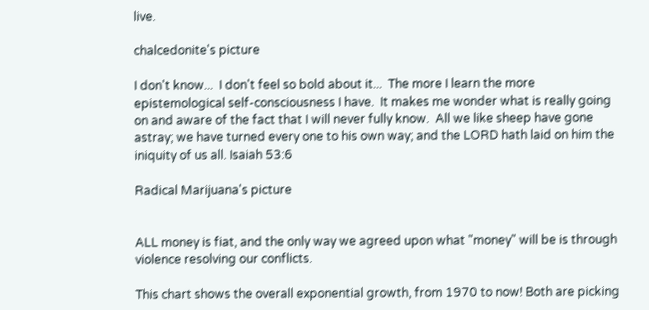live.

chalcedonite's picture

I don't know...  I don't feel so bold about it...  The more I learn the more epistemological self-consciousness I have.  It makes me wonder what is really going on and aware of the fact that I will never fully know.  All we like sheep have gone astray; we have turned every one to his own way; and the LORD hath laid on him the iniquity of us all. Isaiah 53:6

Radical Marijuana's picture


ALL money is fiat, and the only way we agreed upon what "money" will be is through violence resolving our conflicts.

This chart shows the overall exponential growth, from 1970 to now! Both are picking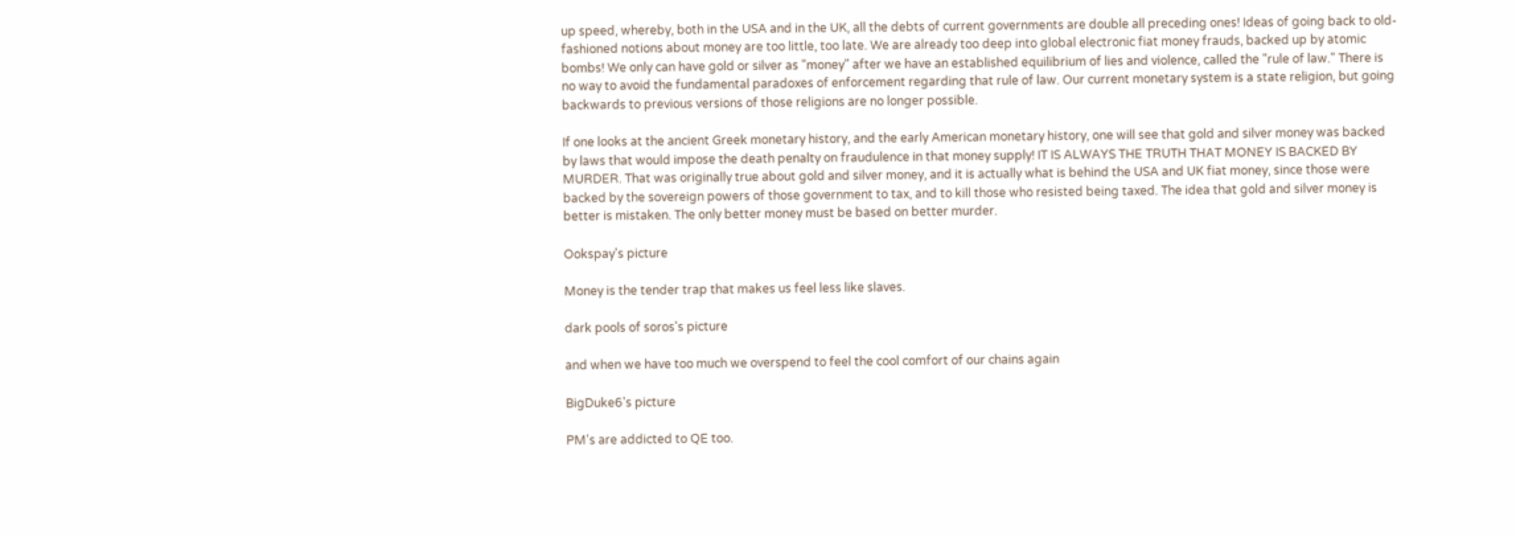up speed, whereby, both in the USA and in the UK, all the debts of current governments are double all preceding ones! Ideas of going back to old-fashioned notions about money are too little, too late. We are already too deep into global electronic fiat money frauds, backed up by atomic bombs! We only can have gold or silver as "money" after we have an established equilibrium of lies and violence, called the "rule of law." There is no way to avoid the fundamental paradoxes of enforcement regarding that rule of law. Our current monetary system is a state religion, but going backwards to previous versions of those religions are no longer possible.

If one looks at the ancient Greek monetary history, and the early American monetary history, one will see that gold and silver money was backed by laws that would impose the death penalty on fraudulence in that money supply! IT IS ALWAYS THE TRUTH THAT MONEY IS BACKED BY MURDER. That was originally true about gold and silver money, and it is actually what is behind the USA and UK fiat money, since those were backed by the sovereign powers of those government to tax, and to kill those who resisted being taxed. The idea that gold and silver money is better is mistaken. The only better money must be based on better murder.

Ookspay's picture

Money is the tender trap that makes us feel less like slaves.

dark pools of soros's picture

and when we have too much we overspend to feel the cool comfort of our chains again

BigDuke6's picture

PM's are addicted to QE too.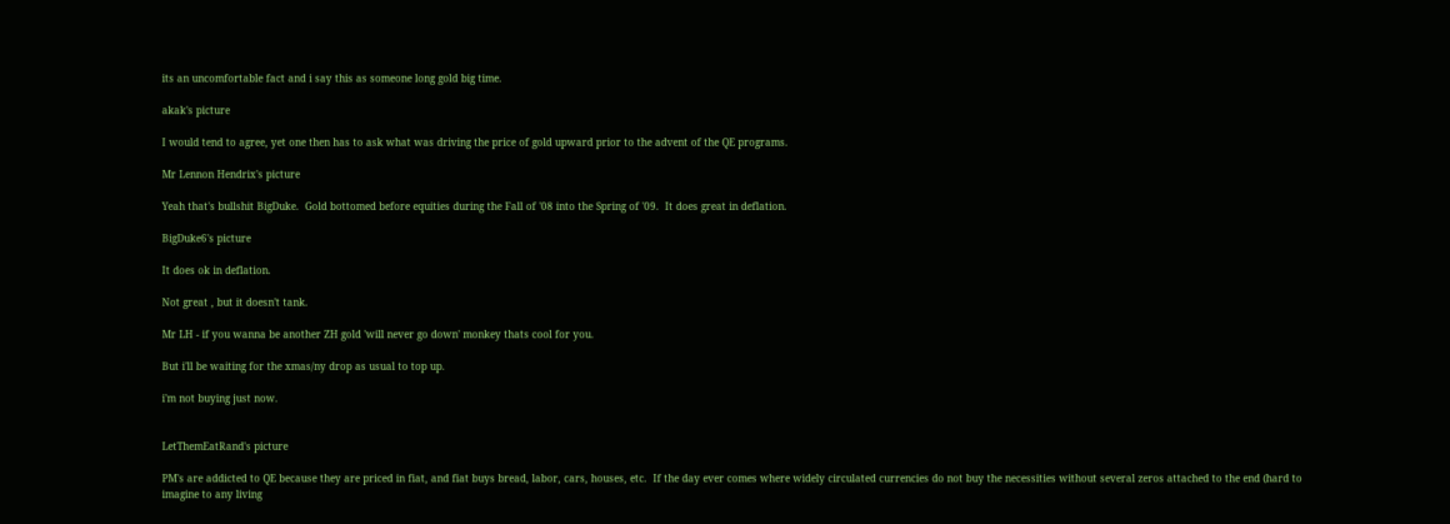its an uncomfortable fact and i say this as someone long gold big time.

akak's picture

I would tend to agree, yet one then has to ask what was driving the price of gold upward prior to the advent of the QE programs.

Mr Lennon Hendrix's picture

Yeah that's bullshit BigDuke.  Gold bottomed before equities during the Fall of '08 into the Spring of '09.  It does great in deflation.

BigDuke6's picture

It does ok in deflation.

Not great , but it doesn't tank.

Mr LH - if you wanna be another ZH gold 'will never go down' monkey thats cool for you.

But i'll be waiting for the xmas/ny drop as usual to top up.

i'm not buying just now.


LetThemEatRand's picture

PM's are addicted to QE because they are priced in fiat, and fiat buys bread, labor, cars, houses, etc.  If the day ever comes where widely circulated currencies do not buy the necessities without several zeros attached to the end (hard to imagine to any living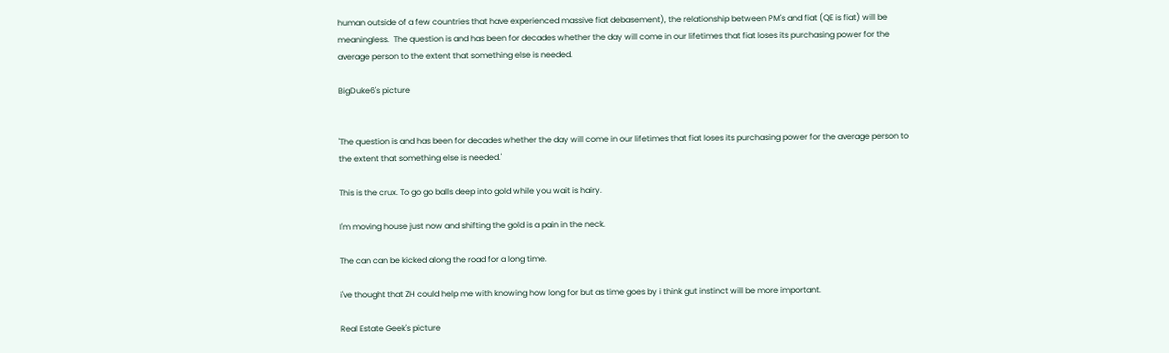human outside of a few countries that have experienced massive fiat debasement), the relationship between PM's and fiat (QE is fiat) will be meaningless.  The question is and has been for decades whether the day will come in our lifetimes that fiat loses its purchasing power for the average person to the extent that something else is needed.

BigDuke6's picture


'The question is and has been for decades whether the day will come in our lifetimes that fiat loses its purchasing power for the average person to the extent that something else is needed.'

This is the crux. To go go balls deep into gold while you wait is hairy.

I'm moving house just now and shifting the gold is a pain in the neck.

The can can be kicked along the road for a long time.

i've thought that ZH could help me with knowing how long for but as time goes by i think gut instinct will be more important.

Real Estate Geek's picture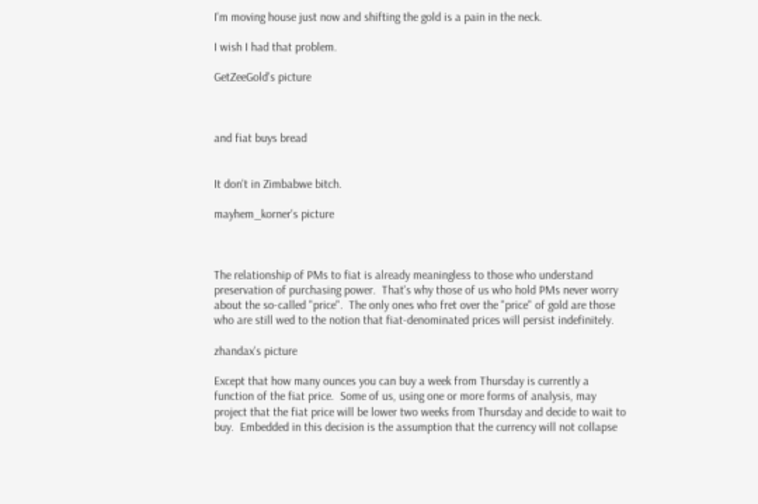I'm moving house just now and shifting the gold is a pain in the neck.

I wish I had that problem.

GetZeeGold's picture



and fiat buys bread


It don't in Zimbabwe bitch.

mayhem_korner's picture



The relationship of PMs to fiat is already meaningless to those who understand preservation of purchasing power.  That's why those of us who hold PMs never worry about the so-called "price".  The only ones who fret over the "price" of gold are those who are still wed to the notion that fiat-denominated prices will persist indefinitely.

zhandax's picture

Except that how many ounces you can buy a week from Thursday is currently a function of the fiat price.  Some of us, using one or more forms of analysis, may project that the fiat price will be lower two weeks from Thursday and decide to wait to buy.  Embedded in this decision is the assumption that the currency will not collapse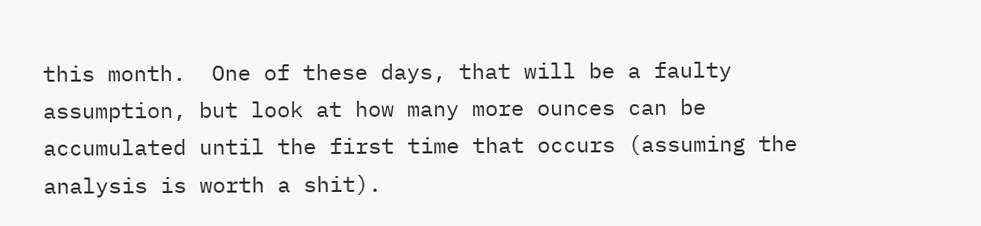this month.  One of these days, that will be a faulty assumption, but look at how many more ounces can be accumulated until the first time that occurs (assuming the analysis is worth a shit).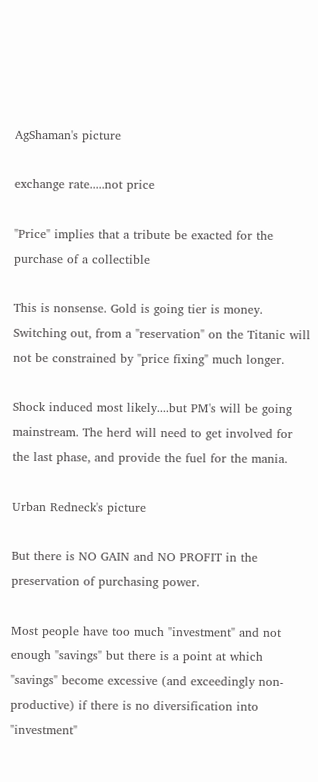AgShaman's picture

exchange rate.....not price

"Price" implies that a tribute be exacted for the purchase of a collectible

This is nonsense. Gold is going tier is money. Switching out, from a "reservation" on the Titanic will not be constrained by "price fixing" much longer.

Shock induced most likely....but PM's will be going mainstream. The herd will need to get involved for the last phase, and provide the fuel for the mania.

Urban Redneck's picture

But there is NO GAIN and NO PROFIT in the preservation of purchasing power.

Most people have too much "investment" and not enough "savings" but there is a point at which "savings" become excessive (and exceedingly non-productive) if there is no diversification into "investment"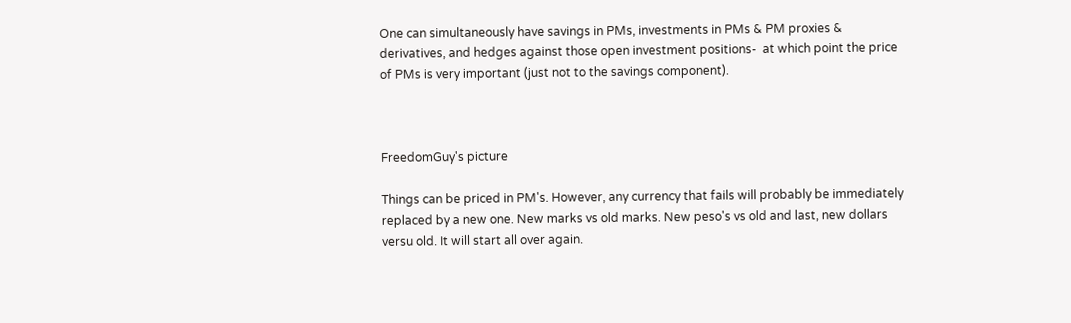One can simultaneously have savings in PMs, investments in PMs & PM proxies & derivatives, and hedges against those open investment positions-  at which point the price of PMs is very important (just not to the savings component).



FreedomGuy's picture

Things can be priced in PM's. However, any currency that fails will probably be immediately replaced by a new one. New marks vs old marks. New peso's vs old and last, new dollars versu old. It will start all over again.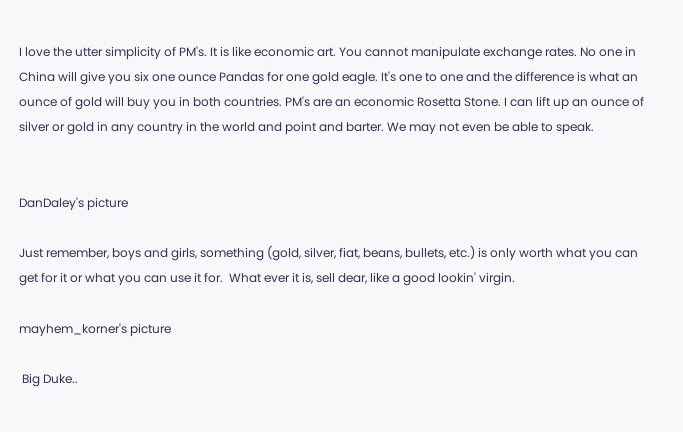I love the utter simplicity of PM's. It is like economic art. You cannot manipulate exchange rates. No one in China will give you six one ounce Pandas for one gold eagle. It's one to one and the difference is what an ounce of gold will buy you in both countries. PM's are an economic Rosetta Stone. I can lift up an ounce of silver or gold in any country in the world and point and barter. We may not even be able to speak.


DanDaley's picture

Just remember, boys and girls, something (gold, silver, fiat, beans, bullets, etc.) is only worth what you can get for it or what you can use it for.  What ever it is, sell dear, like a good lookin' virgin.

mayhem_korner's picture

 Big Duke..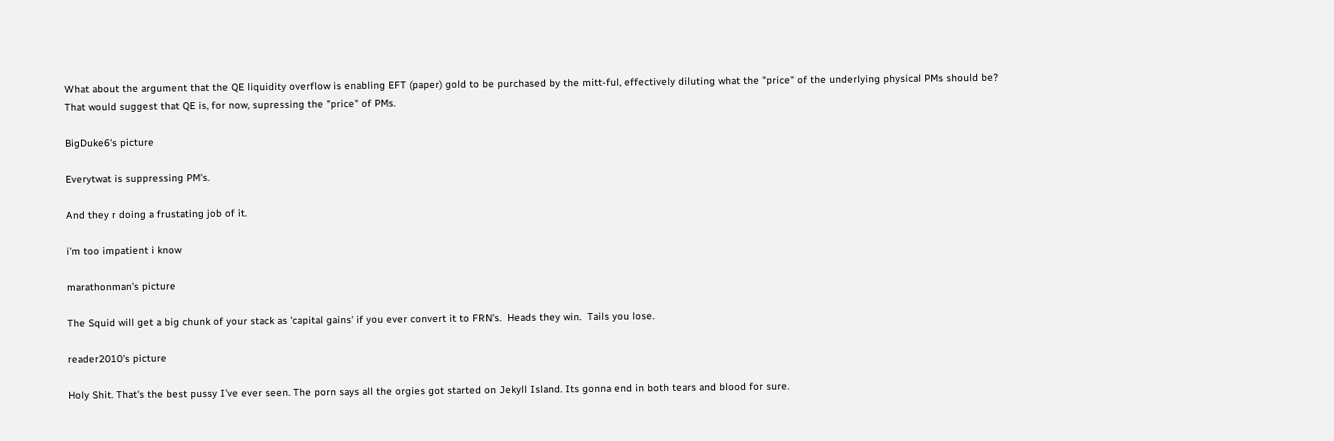What about the argument that the QE liquidity overflow is enabling EFT (paper) gold to be purchased by the mitt-ful, effectively diluting what the "price" of the underlying physical PMs should be?  That would suggest that QE is, for now, supressing the "price" of PMs.

BigDuke6's picture

Everytwat is suppressing PM's.

And they r doing a frustating job of it.

i'm too impatient i know

marathonman's picture

The Squid will get a big chunk of your stack as 'capital gains' if you ever convert it to FRN's.  Heads they win.  Tails you lose.

reader2010's picture

Holy Shit. That's the best pussy I've ever seen. The porn says all the orgies got started on Jekyll Island. Its gonna end in both tears and blood for sure.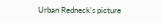Urban Redneck's picture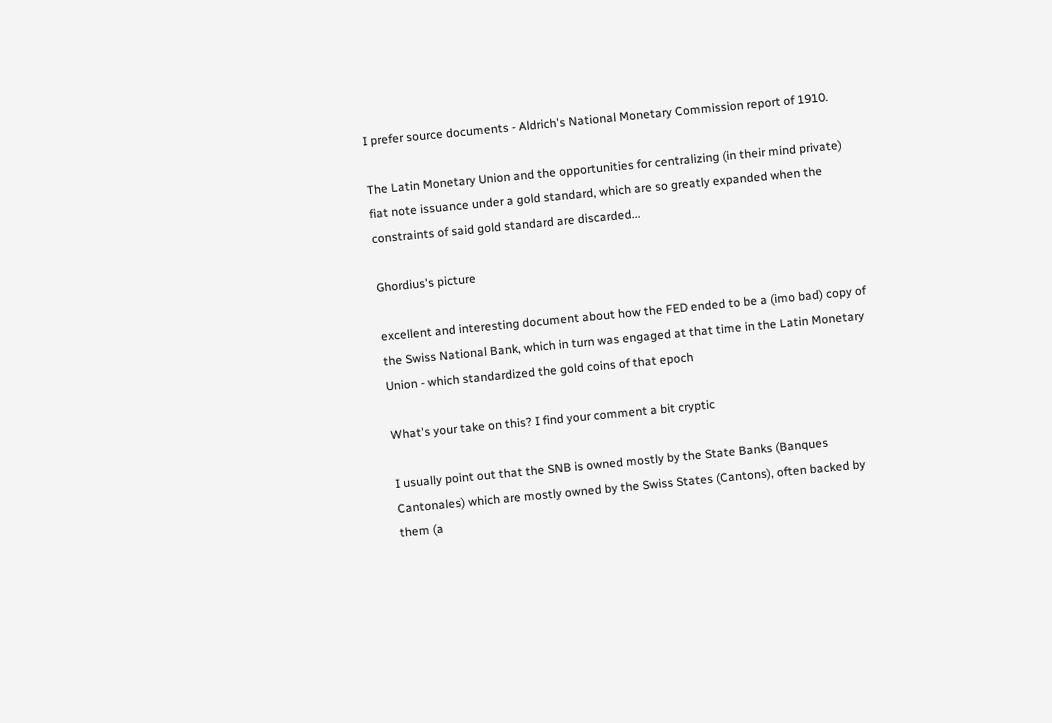I prefer source documents - Aldrich's National Monetary Commission report of 1910.

The Latin Monetary Union and the opportunities for centralizing (in their mind private) fiat note issuance under a gold standard, which are so greatly expanded when the constraints of said gold standard are discarded...

Ghordius's picture

excellent and interesting document about how the FED ended to be a (imo bad) copy of the Swiss National Bank, which in turn was engaged at that time in the Latin Monetary Union - which standardized the gold coins of that epoch

What's your take on this? I find your comment a bit cryptic

I usually point out that the SNB is owned mostly by the State Banks (Banques Cantonales) which are mostly owned by the Swiss States (Cantons), often backed by them (a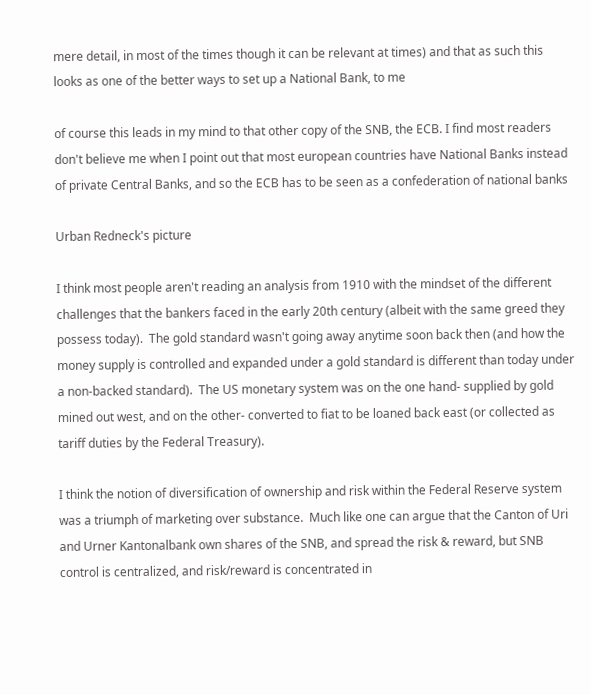mere detail, in most of the times though it can be relevant at times) and that as such this looks as one of the better ways to set up a National Bank, to me

of course this leads in my mind to that other copy of the SNB, the ECB. I find most readers don't believe me when I point out that most european countries have National Banks instead of private Central Banks, and so the ECB has to be seen as a confederation of national banks

Urban Redneck's picture

I think most people aren't reading an analysis from 1910 with the mindset of the different challenges that the bankers faced in the early 20th century (albeit with the same greed they possess today).  The gold standard wasn't going away anytime soon back then (and how the money supply is controlled and expanded under a gold standard is different than today under a non-backed standard).  The US monetary system was on the one hand- supplied by gold mined out west, and on the other- converted to fiat to be loaned back east (or collected as tariff duties by the Federal Treasury).

I think the notion of diversification of ownership and risk within the Federal Reserve system was a triumph of marketing over substance.  Much like one can argue that the Canton of Uri and Urner Kantonalbank own shares of the SNB, and spread the risk & reward, but SNB control is centralized, and risk/reward is concentrated in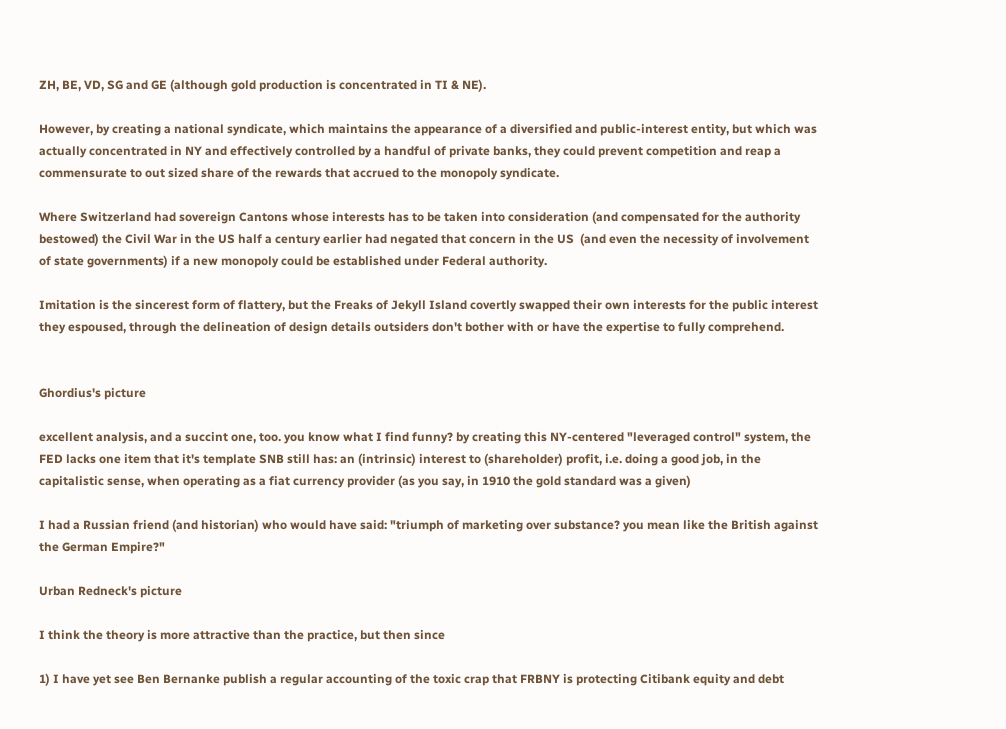ZH, BE, VD, SG and GE (although gold production is concentrated in TI & NE).

However, by creating a national syndicate, which maintains the appearance of a diversified and public-interest entity, but which was actually concentrated in NY and effectively controlled by a handful of private banks, they could prevent competition and reap a commensurate to out sized share of the rewards that accrued to the monopoly syndicate.

Where Switzerland had sovereign Cantons whose interests has to be taken into consideration (and compensated for the authority bestowed) the Civil War in the US half a century earlier had negated that concern in the US  (and even the necessity of involvement of state governments) if a new monopoly could be established under Federal authority.

Imitation is the sincerest form of flattery, but the Freaks of Jekyll Island covertly swapped their own interests for the public interest they espoused, through the delineation of design details outsiders don't bother with or have the expertise to fully comprehend.


Ghordius's picture

excellent analysis, and a succint one, too. you know what I find funny? by creating this NY-centered "leveraged control" system, the FED lacks one item that it's template SNB still has: an (intrinsic) interest to (shareholder) profit, i.e. doing a good job, in the capitalistic sense, when operating as a fiat currency provider (as you say, in 1910 the gold standard was a given)

I had a Russian friend (and historian) who would have said: "triumph of marketing over substance? you mean like the British against the German Empire?"

Urban Redneck's picture

I think the theory is more attractive than the practice, but then since

1) I have yet see Ben Bernanke publish a regular accounting of the toxic crap that FRBNY is protecting Citibank equity and debt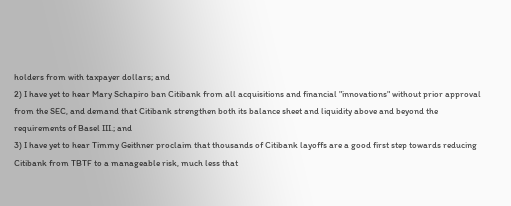holders from with taxpayer dollars; and
2) I have yet to hear Mary Schapiro ban Citibank from all acquisitions and financial "innovations" without prior approval from the SEC, and demand that Citibank strengthen both its balance sheet and liquidity above and beyond the requirements of Basel III.; and
3) I have yet to hear Timmy Geithner proclaim that thousands of Citibank layoffs are a good first step towards reducing Citibank from TBTF to a manageable risk, much less that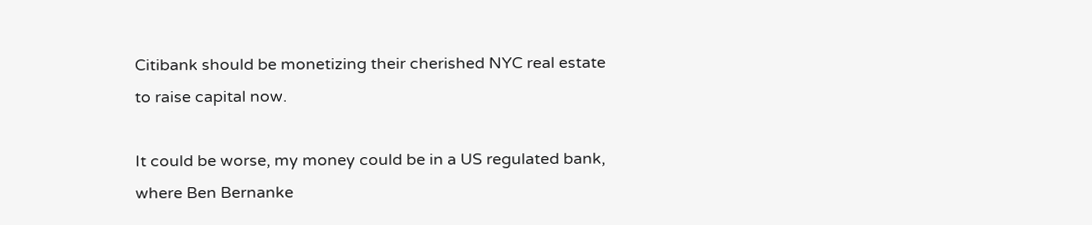Citibank should be monetizing their cherished NYC real estate to raise capital now.

It could be worse, my money could be in a US regulated bank, where Ben Bernanke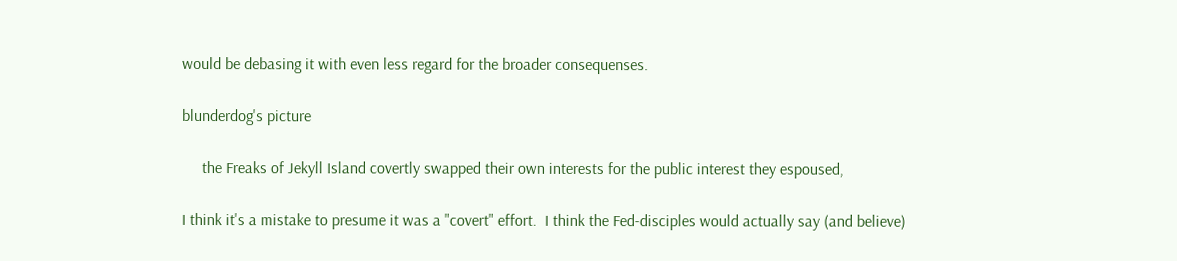would be debasing it with even less regard for the broader consequenses.

blunderdog's picture

     the Freaks of Jekyll Island covertly swapped their own interests for the public interest they espoused,

I think it's a mistake to presume it was a "covert" effort.  I think the Fed-disciples would actually say (and believe)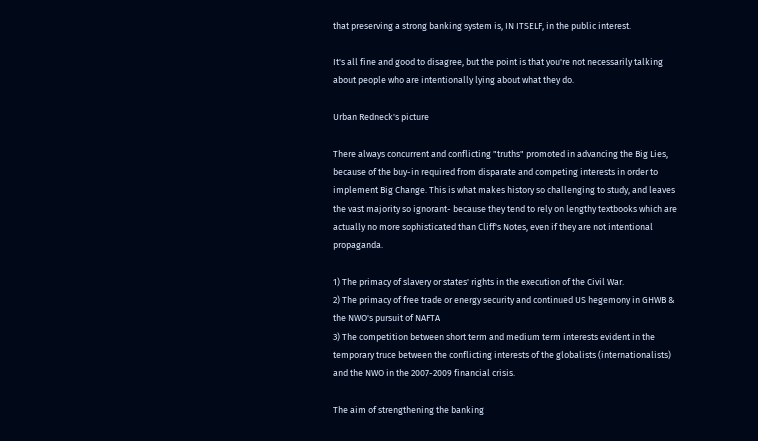that preserving a strong banking system is, IN ITSELF, in the public interest.

It's all fine and good to disagree, but the point is that you're not necessarily talking about people who are intentionally lying about what they do.

Urban Redneck's picture

There always concurrent and conflicting "truths" promoted in advancing the Big Lies, because of the buy-in required from disparate and competing interests in order to implement Big Change. This is what makes history so challenging to study, and leaves the vast majority so ignorant- because they tend to rely on lengthy textbooks which are actually no more sophisticated than Cliff's Notes, even if they are not intentional propaganda.

1) The primacy of slavery or states' rights in the execution of the Civil War.
2) The primacy of free trade or energy security and continued US hegemony in GHWB & the NWO's pursuit of NAFTA
3) The competition between short term and medium term interests evident in the temporary truce between the conflicting interests of the globalists (internationalists) and the NWO in the 2007-2009 financial crisis.

The aim of strengthening the banking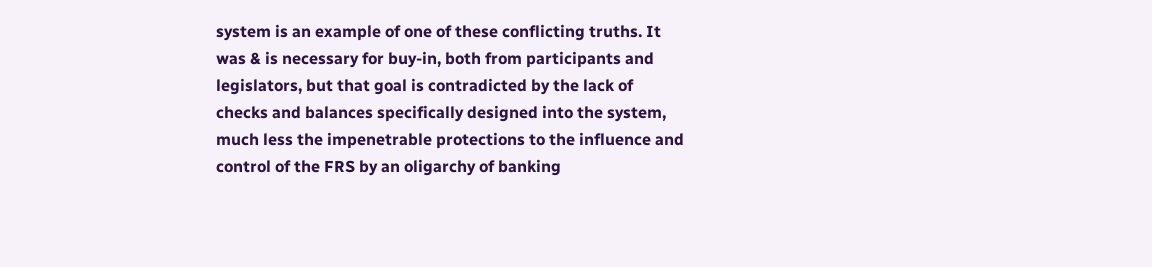system is an example of one of these conflicting truths. It was & is necessary for buy-in, both from participants and legislators, but that goal is contradicted by the lack of checks and balances specifically designed into the system, much less the impenetrable protections to the influence and control of the FRS by an oligarchy of banking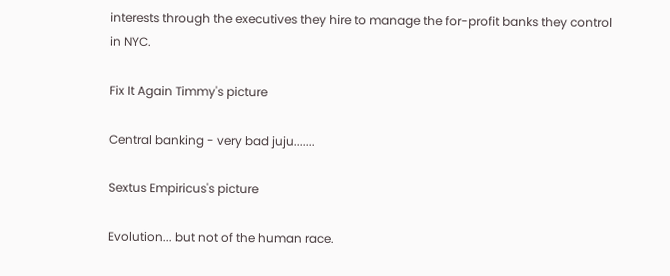interests through the executives they hire to manage the for-profit banks they control in NYC.

Fix It Again Timmy's picture

Central banking - very bad juju.......

Sextus Empiricus's picture

Evolution... but not of the human race.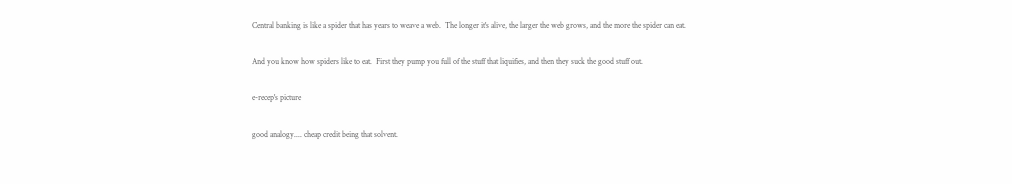Central banking is like a spider that has years to weave a web.  The longer it's alive, the larger the web grows, and the more the spider can eat.

And you know how spiders like to eat.  First they pump you full of the stuff that liquifies, and then they suck the good stuff out.

e-recep's picture

good analogy.... cheap credit being that solvent.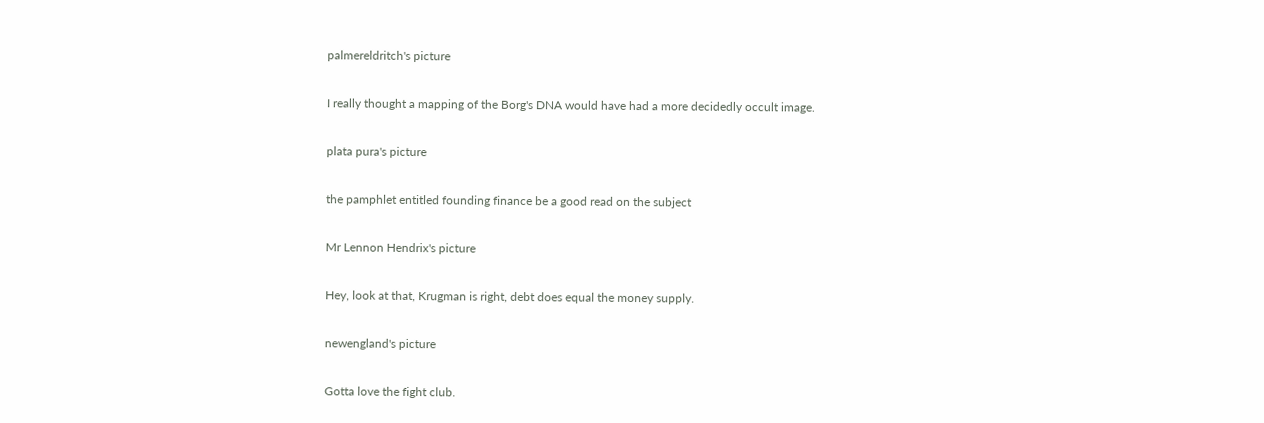palmereldritch's picture

I really thought a mapping of the Borg's DNA would have had a more decidedly occult image.

plata pura's picture

the pamphlet entitled founding finance be a good read on the subject

Mr Lennon Hendrix's picture

Hey, look at that, Krugman is right, debt does equal the money supply.

newengland's picture

Gotta love the fight club.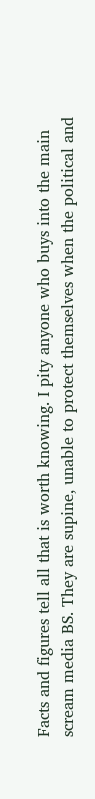Facts and figures tell all that is worth knowing. I pity anyone who buys into the main scream media BS. They are supine, unable to protect themselves when the political and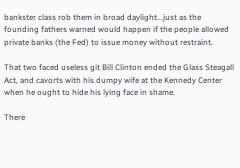bankster class rob them in broad daylight...just as the founding fathers warned would happen if the people allowed private banks (the Fed) to issue money without restraint.

That two faced useless git Bill Clinton ended the Glass Steagall Act, and cavorts with his dumpy wife at the Kennedy Center when he ought to hide his lying face in shame.

There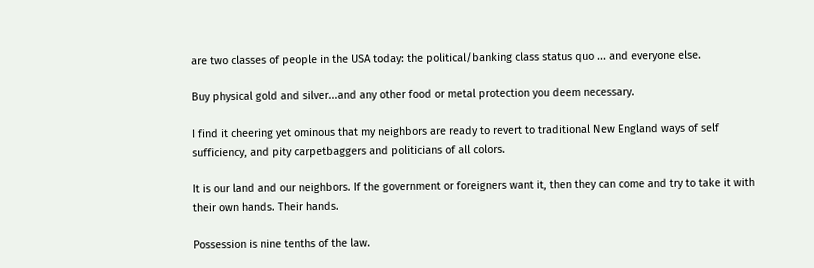are two classes of people in the USA today: the political/banking class status quo ... and everyone else.

Buy physical gold and silver...and any other food or metal protection you deem necessary.

I find it cheering yet ominous that my neighbors are ready to revert to traditional New England ways of self sufficiency, and pity carpetbaggers and politicians of all colors.

It is our land and our neighbors. If the government or foreigners want it, then they can come and try to take it with their own hands. Their hands.

Possession is nine tenths of the law.